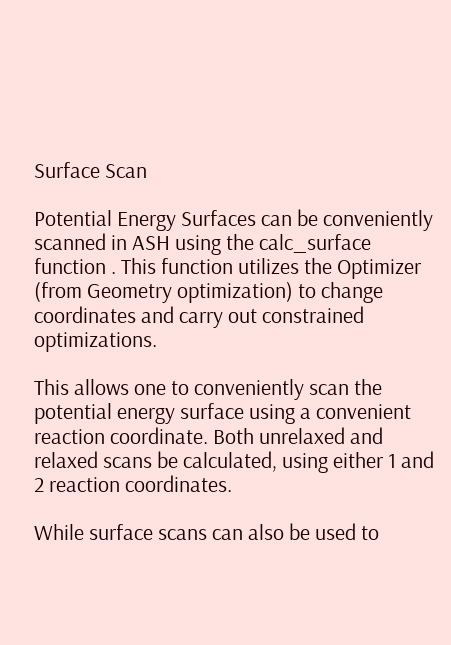Surface Scan

Potential Energy Surfaces can be conveniently scanned in ASH using the calc_surface function . This function utilizes the Optimizer (from Geometry optimization) to change coordinates and carry out constrained optimizations.

This allows one to conveniently scan the potential energy surface using a convenient reaction coordinate. Both unrelaxed and relaxed scans be calculated, using either 1 and 2 reaction coordinates.

While surface scans can also be used to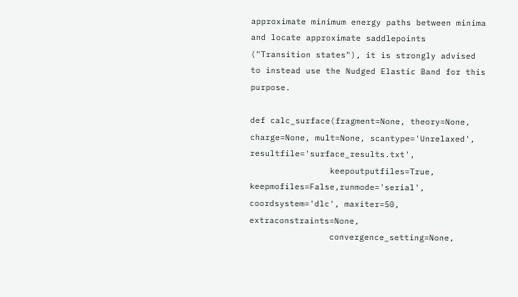approximate minimum energy paths between minima and locate approximate saddlepoints ("Transition states"), it is strongly advised to instead use the Nudged Elastic Band for this purpose.

def calc_surface(fragment=None, theory=None, charge=None, mult=None, scantype='Unrelaxed', resultfile='surface_results.txt',
                keepoutputfiles=True, keepmofiles=False,runmode='serial', coordsystem='dlc', maxiter=50, extraconstraints=None,
                convergence_setting=None,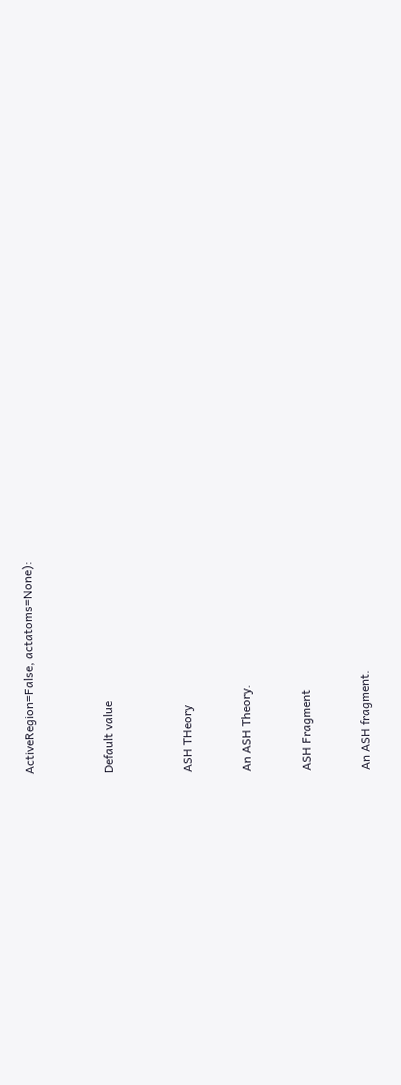ActiveRegion=False, actatoms=None):



Default value



ASH THeory


An ASH Theory.


ASH Fragment


An ASH fragment.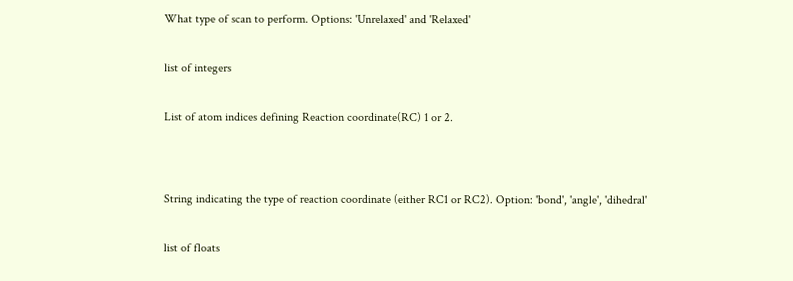What type of scan to perform. Options: 'Unrelaxed' and 'Relaxed'


list of integers


List of atom indices defining Reaction coordinate(RC) 1 or 2.




String indicating the type of reaction coordinate (either RC1 or RC2). Option: 'bond', 'angle', 'dihedral'


list of floats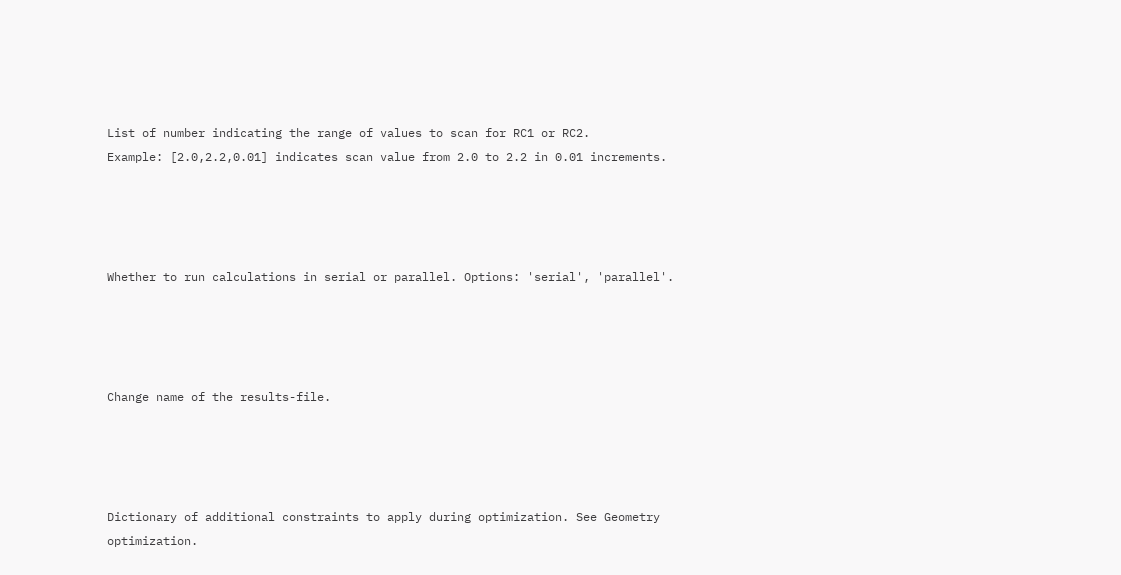List of number indicating the range of values to scan for RC1 or RC2.
Example: [2.0,2.2,0.01] indicates scan value from 2.0 to 2.2 in 0.01 increments.




Whether to run calculations in serial or parallel. Options: 'serial', 'parallel'.




Change name of the results-file.




Dictionary of additional constraints to apply during optimization. See Geometry optimization.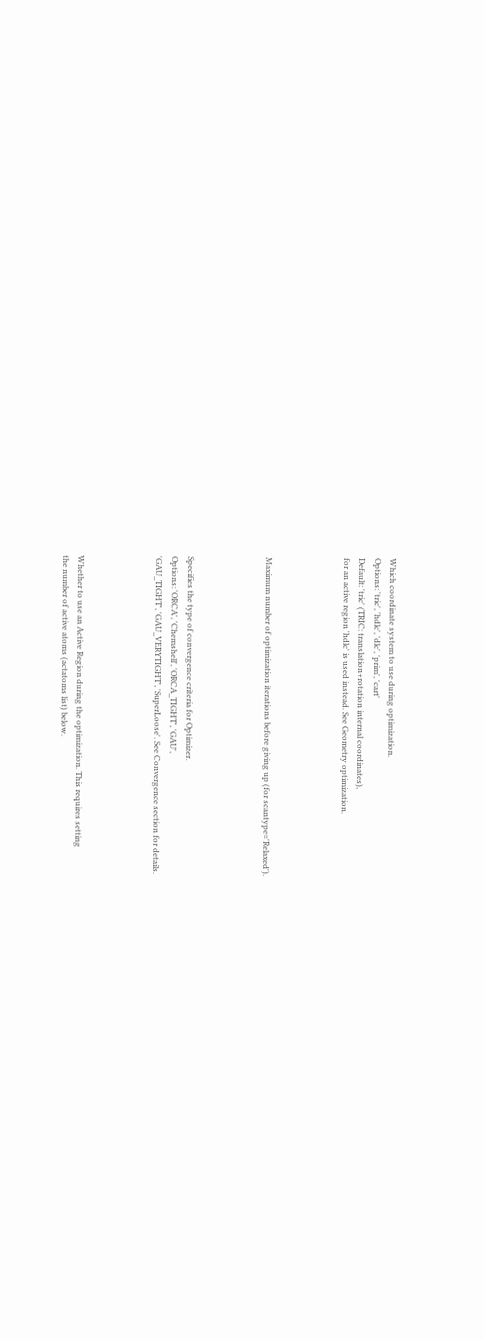Which coordinate system to use during optimization.
Options: 'tric', 'hdlc', 'dlc', 'prim', 'cart'
Default: 'tric' (TRIC: translation+rotation internal coordinates),
for an active region 'hdlc' is used instead. See Geometry optimization.




Maximum number of optimization iterations before giving up (for scantype='Relaxed').




Specifies the type of convergence criteria for Optimizer.
Options: 'ORCA', 'Chemshell', 'ORCA_TIGHT', 'GAU',
'GAU_TIGHT', 'GAU_VERYTIGHT', 'SuperLoose'. See Convergence section for details.




Whether to use an Active Region during the optimization. This requires setting
the number of active atoms (actatoms list) below.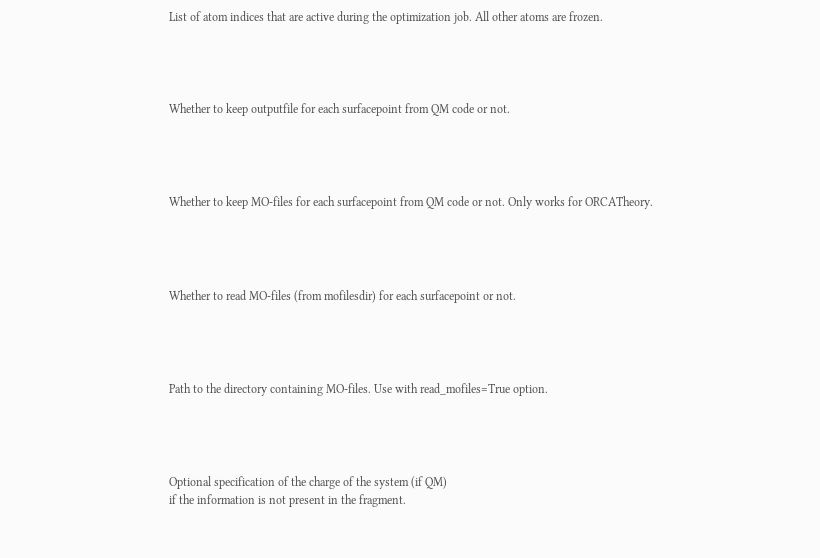List of atom indices that are active during the optimization job. All other atoms are frozen.




Whether to keep outputfile for each surfacepoint from QM code or not.




Whether to keep MO-files for each surfacepoint from QM code or not. Only works for ORCATheory.




Whether to read MO-files (from mofilesdir) for each surfacepoint or not.




Path to the directory containing MO-files. Use with read_mofiles=True option.




Optional specification of the charge of the system (if QM)
if the information is not present in the fragment.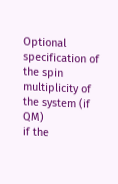Optional specification of the spin multiplicity of the system (if QM)
if the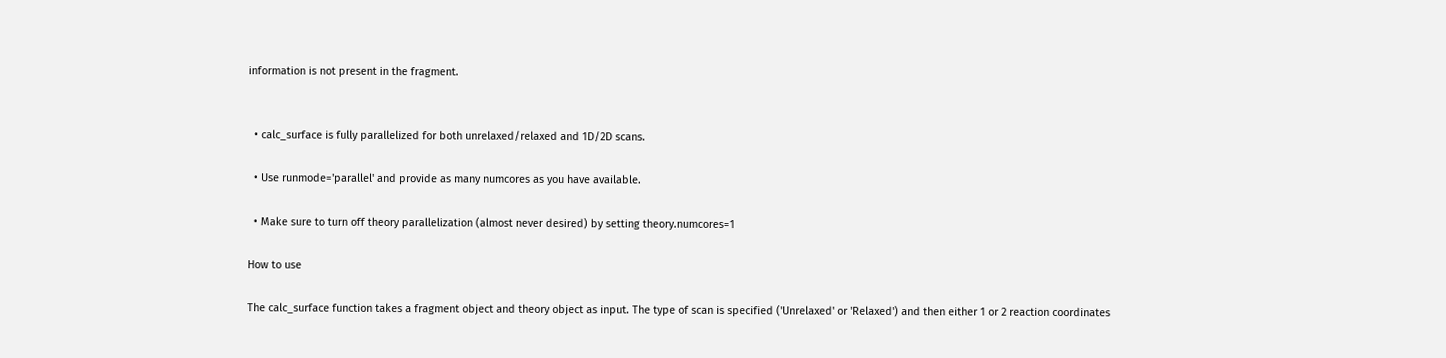information is not present in the fragment.


  • calc_surface is fully parallelized for both unrelaxed/relaxed and 1D/2D scans.

  • Use runmode='parallel' and provide as many numcores as you have available.

  • Make sure to turn off theory parallelization (almost never desired) by setting theory.numcores=1

How to use

The calc_surface function takes a fragment object and theory object as input. The type of scan is specified ('Unrelaxed' or 'Relaxed') and then either 1 or 2 reaction coordinates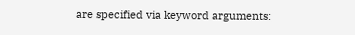are specified via keyword arguments: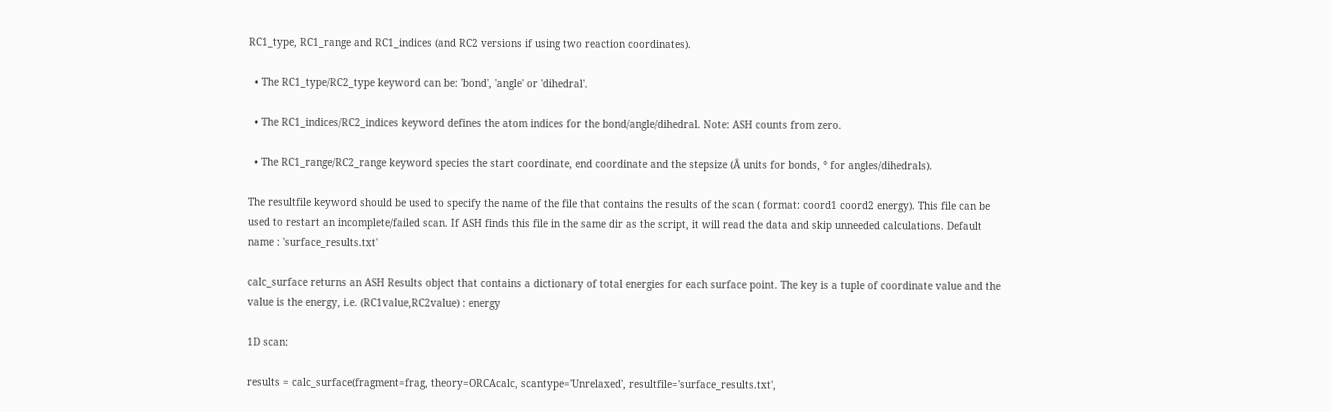RC1_type, RC1_range and RC1_indices (and RC2 versions if using two reaction coordinates).

  • The RC1_type/RC2_type keyword can be: 'bond', 'angle' or 'dihedral'.

  • The RC1_indices/RC2_indices keyword defines the atom indices for the bond/angle/dihedral. Note: ASH counts from zero.

  • The RC1_range/RC2_range keyword species the start coordinate, end coordinate and the stepsize (Å units for bonds, ° for angles/dihedrals).

The resultfile keyword should be used to specify the name of the file that contains the results of the scan ( format: coord1 coord2 energy). This file can be used to restart an incomplete/failed scan. If ASH finds this file in the same dir as the script, it will read the data and skip unneeded calculations. Default name : 'surface_results.txt'

calc_surface returns an ASH Results object that contains a dictionary of total energies for each surface point. The key is a tuple of coordinate value and the value is the energy, i.e. (RC1value,RC2value) : energy

1D scan:

results = calc_surface(fragment=frag, theory=ORCAcalc, scantype='Unrelaxed', resultfile='surface_results.txt',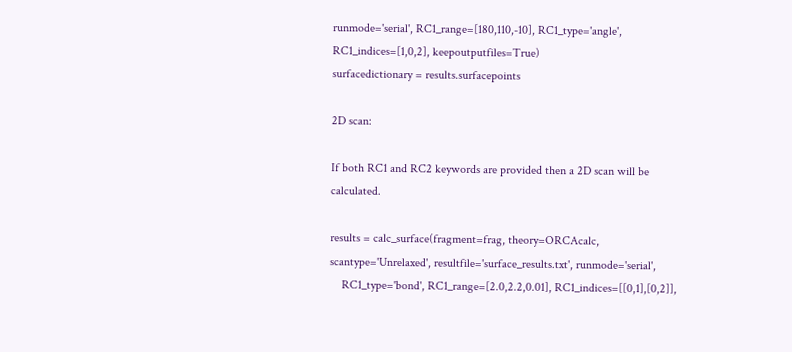runmode='serial', RC1_range=[180,110,-10], RC1_type='angle', RC1_indices=[1,0,2], keepoutputfiles=True)
surfacedictionary = results.surfacepoints

2D scan:

If both RC1 and RC2 keywords are provided then a 2D scan will be calculated.

results = calc_surface(fragment=frag, theory=ORCAcalc, scantype='Unrelaxed', resultfile='surface_results.txt', runmode='serial',
    RC1_type='bond', RC1_range=[2.0,2.2,0.01], RC1_indices=[[0,1],[0,2]],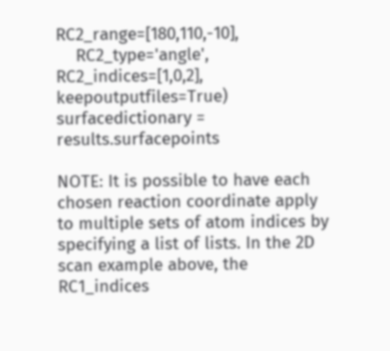RC2_range=[180,110,-10],
    RC2_type='angle', RC2_indices=[1,0,2], keepoutputfiles=True)
surfacedictionary = results.surfacepoints

NOTE: It is possible to have each chosen reaction coordinate apply to multiple sets of atom indices by specifying a list of lists. In the 2D scan example above, the RC1_indices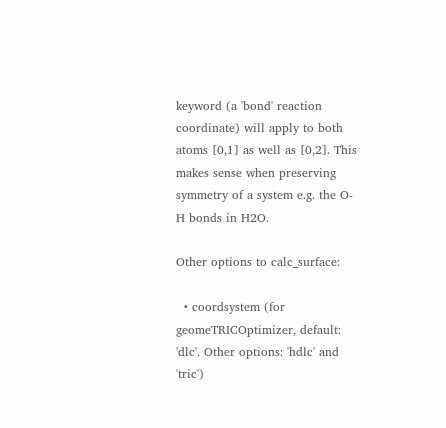keyword (a 'bond' reaction coordinate) will apply to both atoms [0,1] as well as [0,2]. This makes sense when preserving symmetry of a system e.g. the O-H bonds in H2O.

Other options to calc_surface:

  • coordsystem (for geomeTRICOptimizer, default: 'dlc'. Other options: 'hdlc' and 'tric')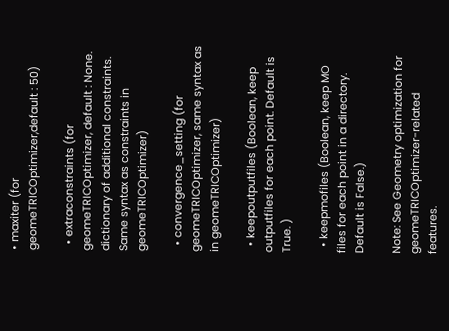• maxiter (for geomeTRICOptimizer,default : 50)

  • extraconstraints (for geomeTRICOptimizer, default : None. dictionary of additional constraints. Same syntax as constraints in geomeTRICOptimizer)

  • convergence_setting (for geomeTRICOptimizer, same syntax as in geomeTRICOptimizer)

  • keepoutputfiles (Boolean, keep outputfiles for each point. Default is True. )

  • keepmofiles (Boolean, keep MO files for each point in a directory. Default is False.)

Note: See Geometry optimization for geomeTRICOptimizer-related features.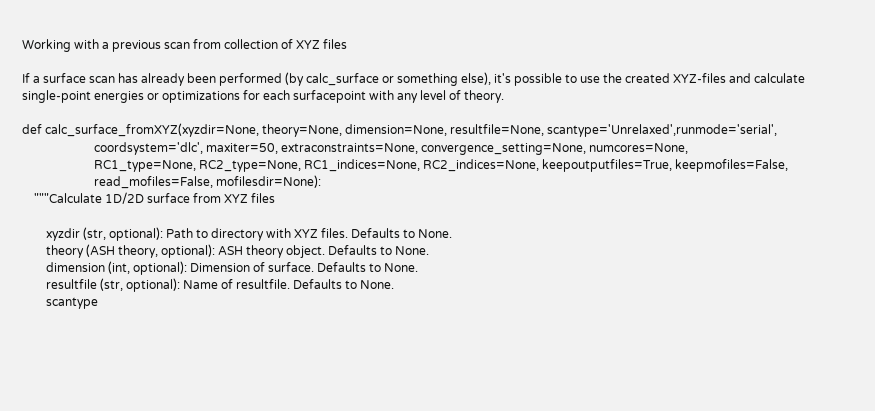Working with a previous scan from collection of XYZ files

If a surface scan has already been performed (by calc_surface or something else), it's possible to use the created XYZ-files and calculate single-point energies or optimizations for each surfacepoint with any level of theory.

def calc_surface_fromXYZ(xyzdir=None, theory=None, dimension=None, resultfile=None, scantype='Unrelaxed',runmode='serial',
                        coordsystem='dlc', maxiter=50, extraconstraints=None, convergence_setting=None, numcores=None,
                        RC1_type=None, RC2_type=None, RC1_indices=None, RC2_indices=None, keepoutputfiles=True, keepmofiles=False,
                        read_mofiles=False, mofilesdir=None):
    """Calculate 1D/2D surface from XYZ files

        xyzdir (str, optional): Path to directory with XYZ files. Defaults to None.
        theory (ASH theory, optional): ASH theory object. Defaults to None.
        dimension (int, optional): Dimension of surface. Defaults to None.
        resultfile (str, optional): Name of resultfile. Defaults to None.
        scantype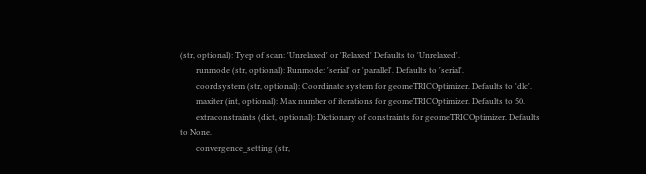(str, optional): Tyep of scan: 'Unrelaxed' or 'Relaxed' Defaults to 'Unrelaxed'.
        runmode (str, optional): Runmode: 'serial' or 'parallel'. Defaults to 'serial'.
        coordsystem (str, optional): Coordinate system for geomeTRICOptimizer. Defaults to 'dlc'.
        maxiter (int, optional): Max number of iterations for geomeTRICOptimizer. Defaults to 50.
        extraconstraints (dict, optional): Dictionary of constraints for geomeTRICOptimizer. Defaults to None.
        convergence_setting (str,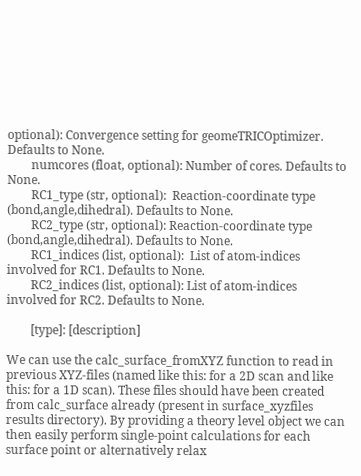optional): Convergence setting for geomeTRICOptimizer. Defaults to None.
        numcores (float, optional): Number of cores. Defaults to None.
        RC1_type (str, optional):  Reaction-coordinate type (bond,angle,dihedral). Defaults to None.
        RC2_type (str, optional): Reaction-coordinate type (bond,angle,dihedral). Defaults to None.
        RC1_indices (list, optional):  List of atom-indices involved for RC1. Defaults to None.
        RC2_indices (list, optional): List of atom-indices involved for RC2. Defaults to None.

        [type]: [description]

We can use the calc_surface_fromXYZ function to read in previous XYZ-files (named like this: for a 2D scan and like this: for a 1D scan). These files should have been created from calc_surface already (present in surface_xyzfiles results directory). By providing a theory level object we can then easily perform single-point calculations for each surface point or alternatively relax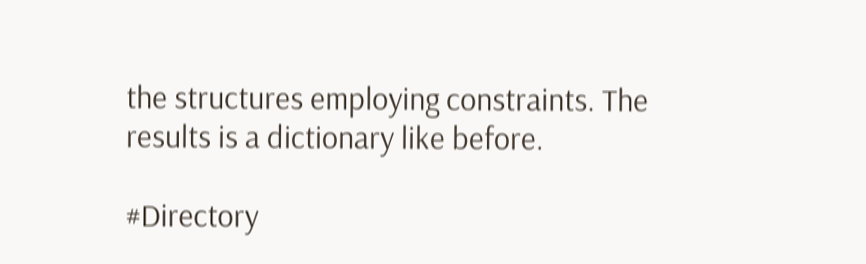the structures employing constraints. The results is a dictionary like before.

#Directory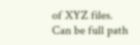of XYZ files. Can be full path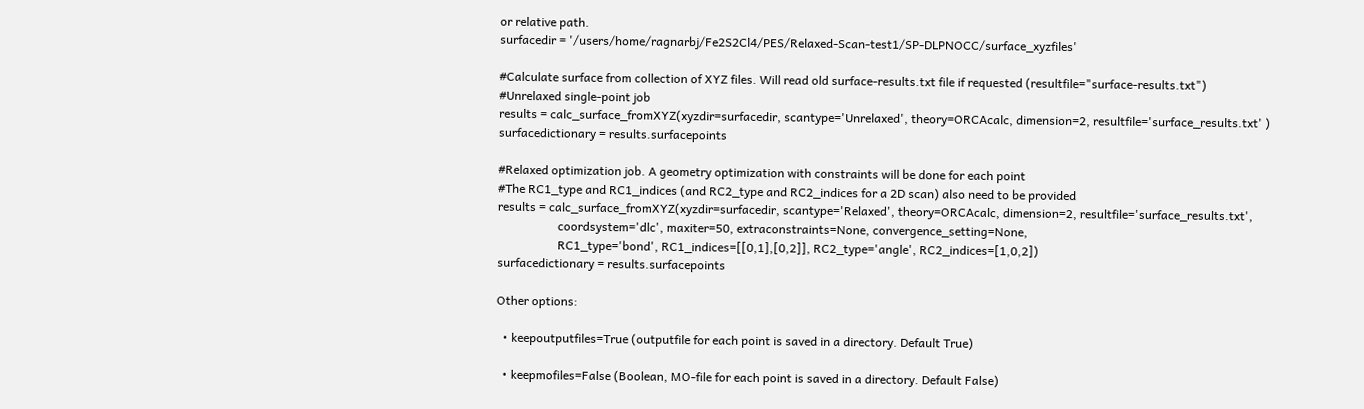or relative path.
surfacedir = '/users/home/ragnarbj/Fe2S2Cl4/PES/Relaxed-Scan-test1/SP-DLPNOCC/surface_xyzfiles'

#Calculate surface from collection of XYZ files. Will read old surface-results.txt file if requested (resultfile="surface-results.txt")
#Unrelaxed single-point job
results = calc_surface_fromXYZ(xyzdir=surfacedir, scantype='Unrelaxed', theory=ORCAcalc, dimension=2, resultfile='surface_results.txt' )
surfacedictionary = results.surfacepoints

#Relaxed optimization job. A geometry optimization with constraints will be done for each point
#The RC1_type and RC1_indices (and RC2_type and RC2_indices for a 2D scan) also need to be provided
results = calc_surface_fromXYZ(xyzdir=surfacedir, scantype='Relaxed', theory=ORCAcalc, dimension=2, resultfile='surface_results.txt',
                    coordsystem='dlc', maxiter=50, extraconstraints=None, convergence_setting=None,
                    RC1_type='bond', RC1_indices=[[0,1],[0,2]], RC2_type='angle', RC2_indices=[1,0,2])
surfacedictionary = results.surfacepoints

Other options:

  • keepoutputfiles=True (outputfile for each point is saved in a directory. Default True)

  • keepmofiles=False (Boolean, MO-file for each point is saved in a directory. Default False)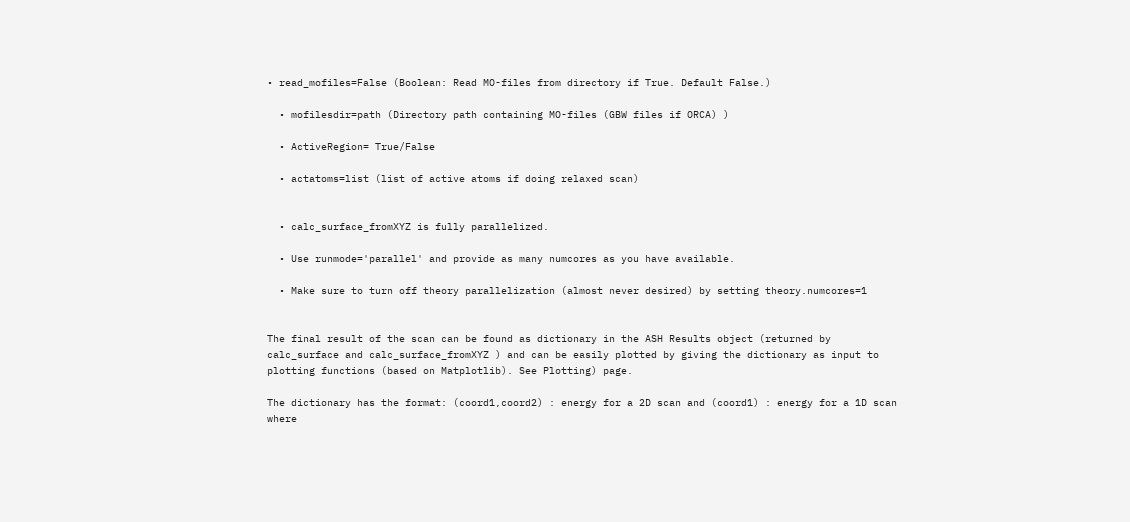• read_mofiles=False (Boolean: Read MO-files from directory if True. Default False.)

  • mofilesdir=path (Directory path containing MO-files (GBW files if ORCA) )

  • ActiveRegion= True/False

  • actatoms=list (list of active atoms if doing relaxed scan)


  • calc_surface_fromXYZ is fully parallelized.

  • Use runmode='parallel' and provide as many numcores as you have available.

  • Make sure to turn off theory parallelization (almost never desired) by setting theory.numcores=1


The final result of the scan can be found as dictionary in the ASH Results object (returned by calc_surface and calc_surface_fromXYZ ) and can be easily plotted by giving the dictionary as input to plotting functions (based on Matplotlib). See Plotting) page.

The dictionary has the format: (coord1,coord2) : energy for a 2D scan and (coord1) : energy for a 1D scan where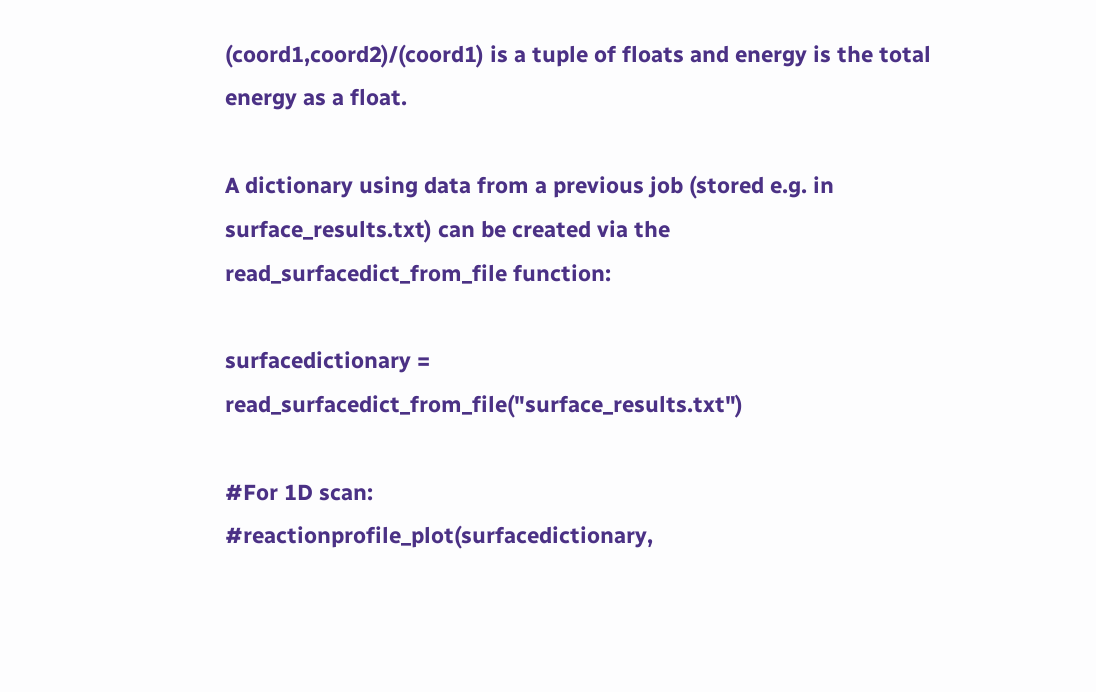(coord1,coord2)/(coord1) is a tuple of floats and energy is the total energy as a float.

A dictionary using data from a previous job (stored e.g. in surface_results.txt) can be created via the read_surfacedict_from_file function:

surfacedictionary = read_surfacedict_from_file("surface_results.txt")

#For 1D scan:
#reactionprofile_plot(surfacedictionary,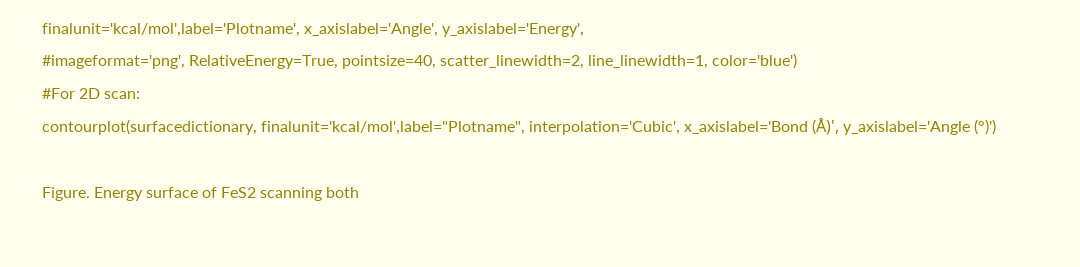finalunit='kcal/mol',label='Plotname', x_axislabel='Angle', y_axislabel='Energy',
#imageformat='png', RelativeEnergy=True, pointsize=40, scatter_linewidth=2, line_linewidth=1, color='blue')
#For 2D scan:
contourplot(surfacedictionary, finalunit='kcal/mol',label="Plotname", interpolation='Cubic', x_axislabel='Bond (Å)', y_axislabel='Angle (°)')

Figure. Energy surface of FeS2 scanning both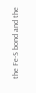the Fe-S bond and the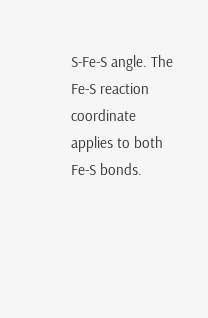S-Fe-S angle. The Fe-S reaction coordinate applies to both Fe-S bonds.